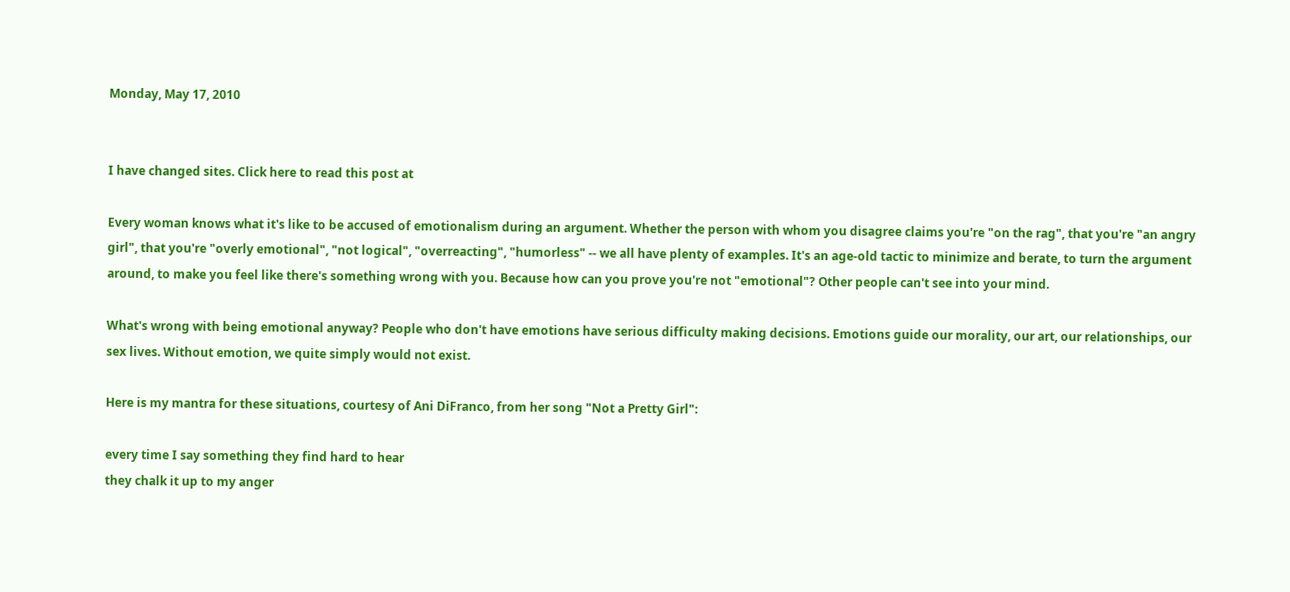Monday, May 17, 2010


I have changed sites. Click here to read this post at

Every woman knows what it's like to be accused of emotionalism during an argument. Whether the person with whom you disagree claims you're "on the rag", that you're "an angry girl", that you're "overly emotional", "not logical", "overreacting", "humorless" -- we all have plenty of examples. It's an age-old tactic to minimize and berate, to turn the argument around, to make you feel like there's something wrong with you. Because how can you prove you're not "emotional"? Other people can't see into your mind.

What's wrong with being emotional anyway? People who don't have emotions have serious difficulty making decisions. Emotions guide our morality, our art, our relationships, our sex lives. Without emotion, we quite simply would not exist.

Here is my mantra for these situations, courtesy of Ani DiFranco, from her song "Not a Pretty Girl":

every time I say something they find hard to hear
they chalk it up to my anger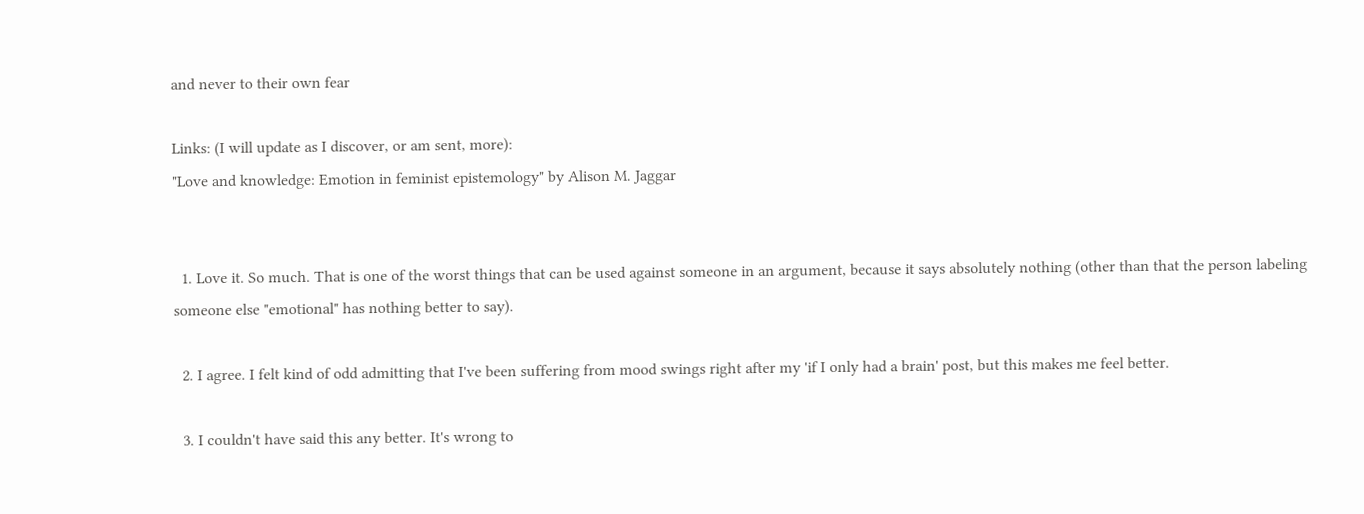and never to their own fear

Links: (I will update as I discover, or am sent, more):
"Love and knowledge: Emotion in feminist epistemology" by Alison M. Jaggar


  1. Love it. So much. That is one of the worst things that can be used against someone in an argument, because it says absolutely nothing (other than that the person labeling someone else "emotional" has nothing better to say).

  2. I agree. I felt kind of odd admitting that I've been suffering from mood swings right after my 'if I only had a brain' post, but this makes me feel better.

  3. I couldn't have said this any better. It's wrong to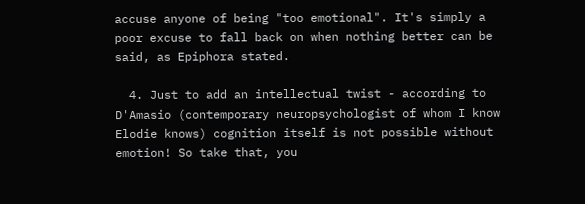accuse anyone of being "too emotional". It's simply a poor excuse to fall back on when nothing better can be said, as Epiphora stated.

  4. Just to add an intellectual twist - according to D'Amasio (contemporary neuropsychologist of whom I know Elodie knows) cognition itself is not possible without emotion! So take that, you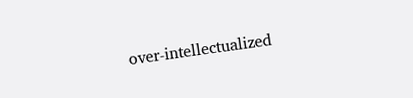over-intellectualized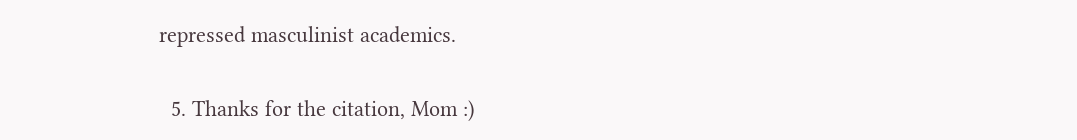repressed masculinist academics.

  5. Thanks for the citation, Mom :)